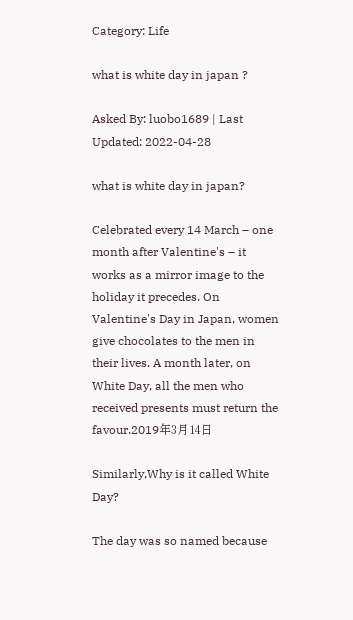Category: Life

what is white day in japan ?

Asked By: luobo1689 | Last Updated: 2022-04-28

what is white day in japan?

Celebrated every 14 March – one month after Valentine's – it works as a mirror image to the holiday it precedes. On Valentine's Day in Japan, women give chocolates to the men in their lives. A month later, on White Day, all the men who received presents must return the favour.2019年3月14日

Similarly,Why is it called White Day?

The day was so named because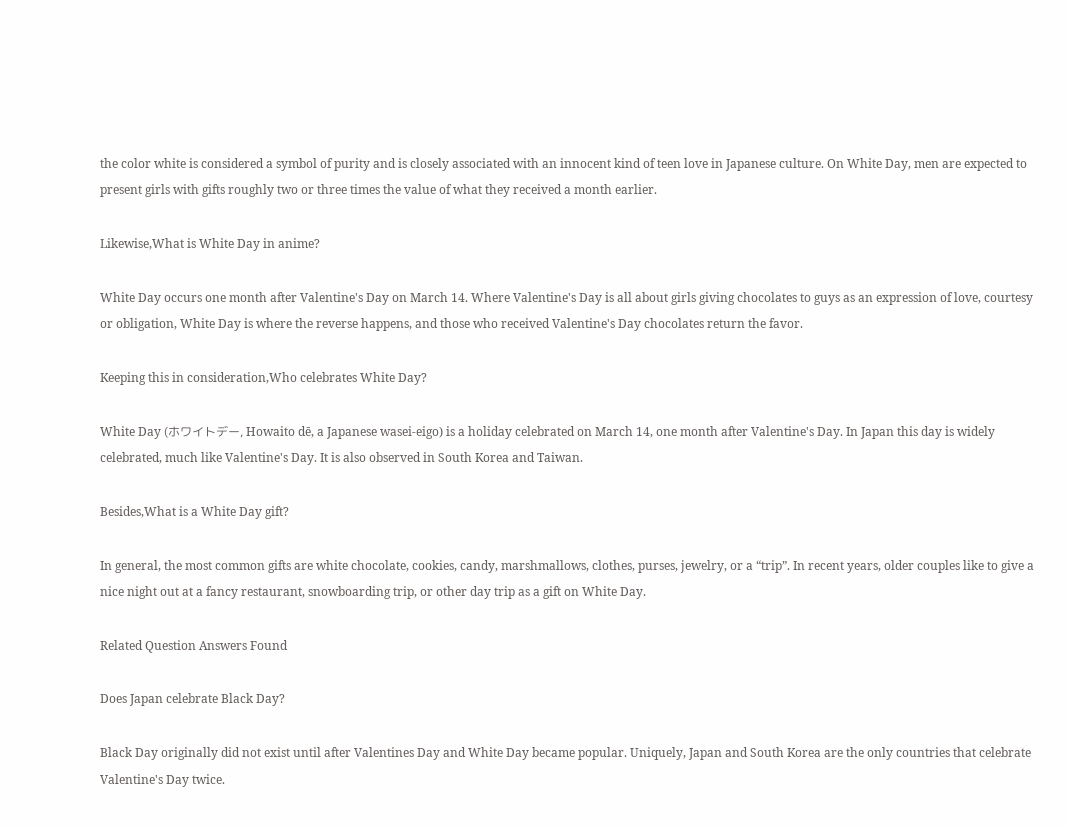the color white is considered a symbol of purity and is closely associated with an innocent kind of teen love in Japanese culture. On White Day, men are expected to present girls with gifts roughly two or three times the value of what they received a month earlier.

Likewise,What is White Day in anime?

White Day occurs one month after Valentine's Day on March 14. Where Valentine's Day is all about girls giving chocolates to guys as an expression of love, courtesy or obligation, White Day is where the reverse happens, and those who received Valentine's Day chocolates return the favor.

Keeping this in consideration,Who celebrates White Day?

White Day (ホワイトデー, Howaito dē, a Japanese wasei-eigo) is a holiday celebrated on March 14, one month after Valentine's Day. In Japan this day is widely celebrated, much like Valentine's Day. It is also observed in South Korea and Taiwan.

Besides,What is a White Day gift?

In general, the most common gifts are white chocolate, cookies, candy, marshmallows, clothes, purses, jewelry, or a “trip”. In recent years, older couples like to give a nice night out at a fancy restaurant, snowboarding trip, or other day trip as a gift on White Day.

Related Question Answers Found

Does Japan celebrate Black Day?

Black Day originally did not exist until after Valentines Day and White Day became popular. Uniquely, Japan and South Korea are the only countries that celebrate Valentine's Day twice.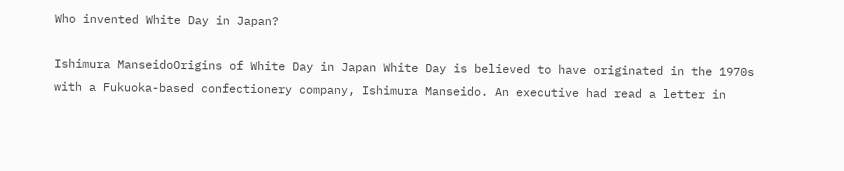Who invented White Day in Japan?

Ishimura ManseidoOrigins of White Day in Japan White Day is believed to have originated in the 1970s with a Fukuoka-based confectionery company, Ishimura Manseido. An executive had read a letter in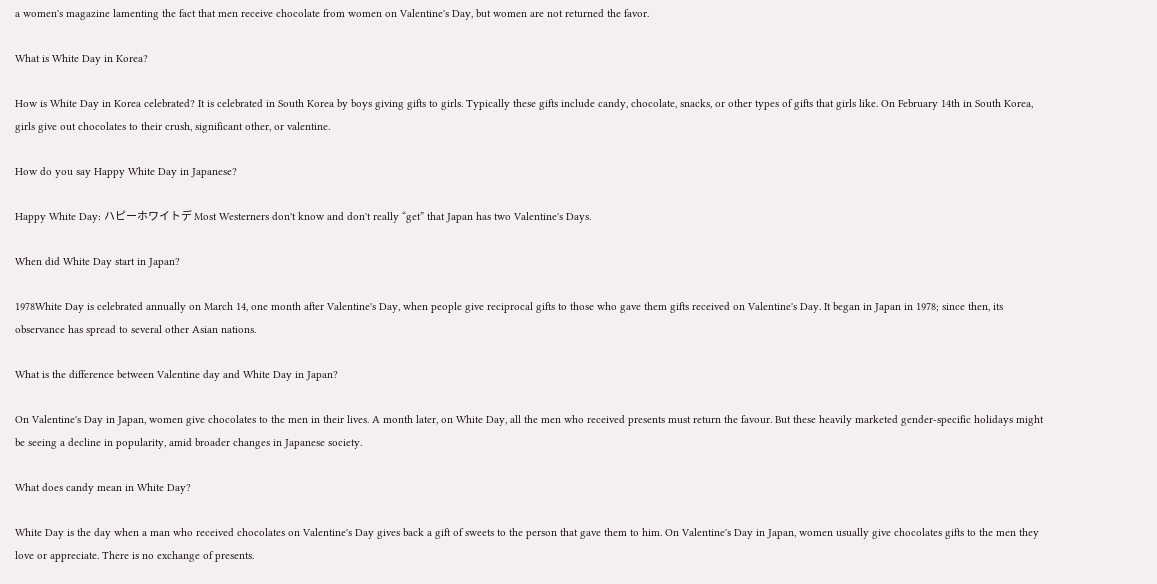a women's magazine lamenting the fact that men receive chocolate from women on Valentine's Day, but women are not returned the favor.

What is White Day in Korea?

How is White Day in Korea celebrated? It is celebrated in South Korea by boys giving gifts to girls. Typically these gifts include candy, chocolate, snacks, or other types of gifts that girls like. On February 14th in South Korea, girls give out chocolates to their crush, significant other, or valentine.

How do you say Happy White Day in Japanese?

Happy White Day: ハピーホワイトデ Most Westerners don't know and don't really “get” that Japan has two Valentine's Days.

When did White Day start in Japan?

1978White Day is celebrated annually on March 14, one month after Valentine's Day, when people give reciprocal gifts to those who gave them gifts received on Valentine's Day. It began in Japan in 1978; since then, its observance has spread to several other Asian nations.

What is the difference between Valentine day and White Day in Japan?

On Valentine's Day in Japan, women give chocolates to the men in their lives. A month later, on White Day, all the men who received presents must return the favour. But these heavily marketed gender-specific holidays might be seeing a decline in popularity, amid broader changes in Japanese society.

What does candy mean in White Day?

White Day is the day when a man who received chocolates on Valentine's Day gives back a gift of sweets to the person that gave them to him. On Valentine's Day in Japan, women usually give chocolates gifts to the men they love or appreciate. There is no exchange of presents.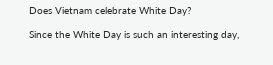Does Vietnam celebrate White Day?

Since the White Day is such an interesting day,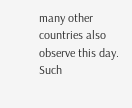many other countries also observe this day. Such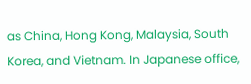as China, Hong Kong, Malaysia, South Korea, and Vietnam. In Japanese office,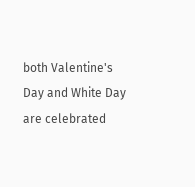both Valentine's Day and White Day are celebrated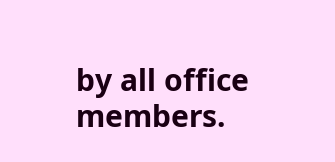by all office members.